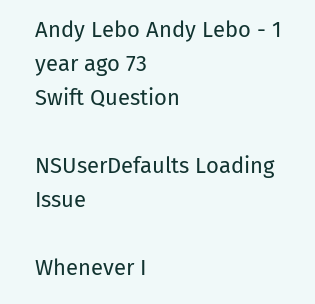Andy Lebo Andy Lebo - 1 year ago 73
Swift Question

NSUserDefaults Loading Issue

Whenever I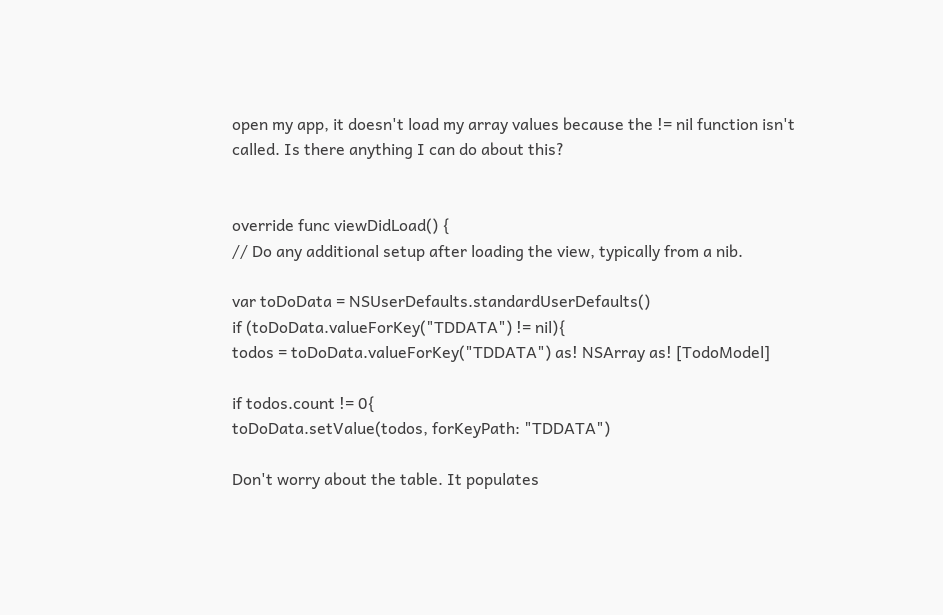open my app, it doesn't load my array values because the != nil function isn't called. Is there anything I can do about this?


override func viewDidLoad() {
// Do any additional setup after loading the view, typically from a nib.

var toDoData = NSUserDefaults.standardUserDefaults()
if (toDoData.valueForKey("TDDATA") != nil){
todos = toDoData.valueForKey("TDDATA") as! NSArray as! [TodoModel]

if todos.count != 0{
toDoData.setValue(todos, forKeyPath: "TDDATA")

Don't worry about the table. It populates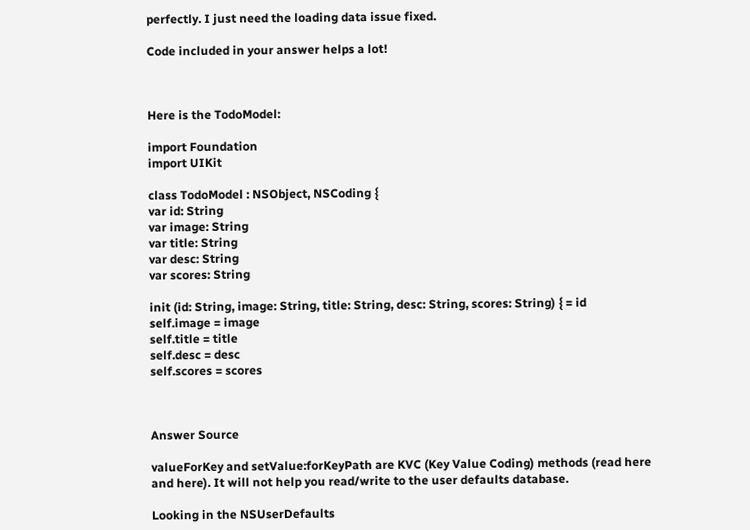perfectly. I just need the loading data issue fixed.

Code included in your answer helps a lot!



Here is the TodoModel:

import Foundation
import UIKit

class TodoModel : NSObject, NSCoding {
var id: String
var image: String
var title: String
var desc: String
var scores: String

init (id: String, image: String, title: String, desc: String, scores: String) { = id
self.image = image
self.title = title
self.desc = desc
self.scores = scores



Answer Source

valueForKey and setValue:forKeyPath are KVC (Key Value Coding) methods (read here and here). It will not help you read/write to the user defaults database.

Looking in the NSUserDefaults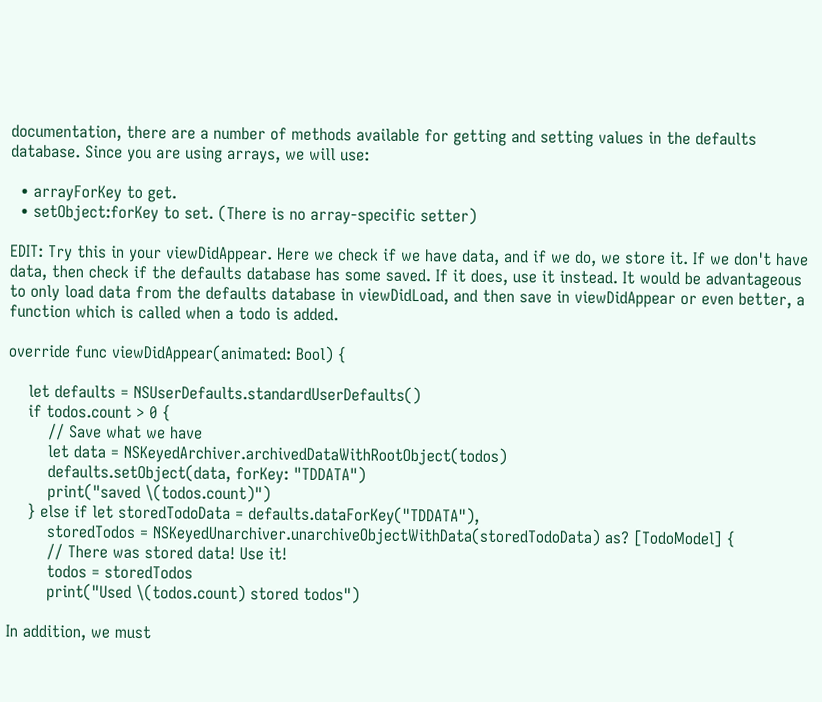documentation, there are a number of methods available for getting and setting values in the defaults database. Since you are using arrays, we will use:

  • arrayForKey to get.
  • setObject:forKey to set. (There is no array-specific setter)

EDIT: Try this in your viewDidAppear. Here we check if we have data, and if we do, we store it. If we don't have data, then check if the defaults database has some saved. If it does, use it instead. It would be advantageous to only load data from the defaults database in viewDidLoad, and then save in viewDidAppear or even better, a function which is called when a todo is added.

override func viewDidAppear(animated: Bool) {

    let defaults = NSUserDefaults.standardUserDefaults()
    if todos.count > 0 {
        // Save what we have
        let data = NSKeyedArchiver.archivedDataWithRootObject(todos)
        defaults.setObject(data, forKey: "TDDATA")
        print("saved \(todos.count)")
    } else if let storedTodoData = defaults.dataForKey("TDDATA"),
        storedTodos = NSKeyedUnarchiver.unarchiveObjectWithData(storedTodoData) as? [TodoModel] {
        // There was stored data! Use it!
        todos = storedTodos
        print("Used \(todos.count) stored todos")

In addition, we must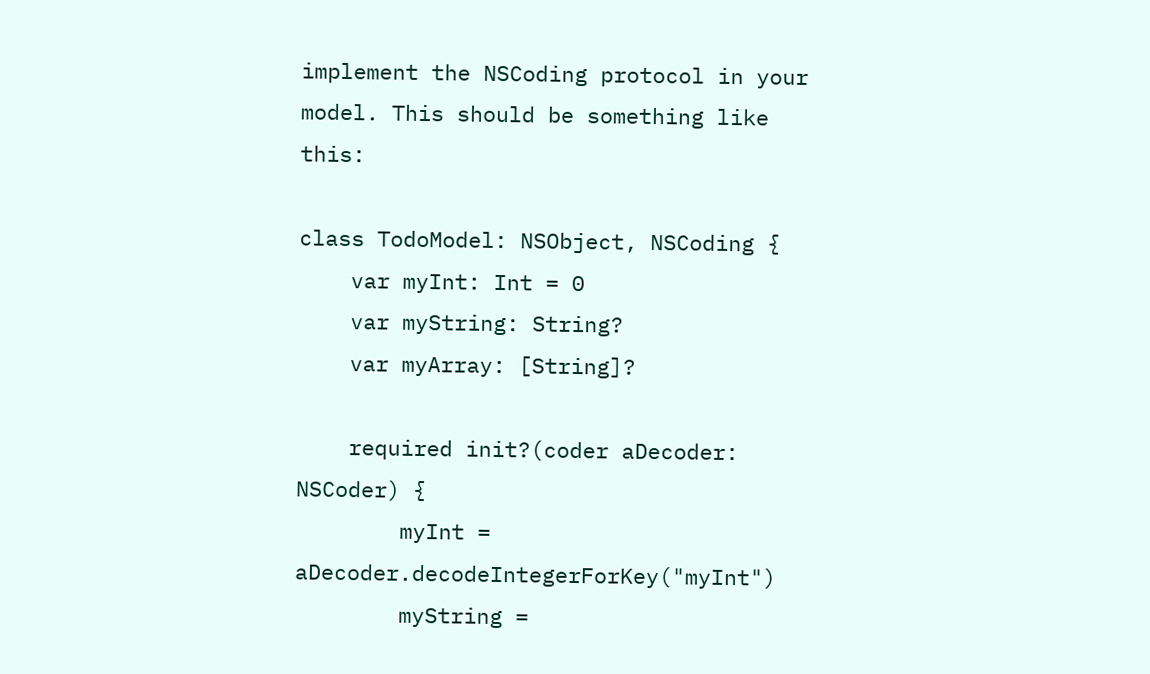implement the NSCoding protocol in your model. This should be something like this:

class TodoModel: NSObject, NSCoding {
    var myInt: Int = 0
    var myString: String?
    var myArray: [String]?

    required init?(coder aDecoder: NSCoder) {
        myInt = aDecoder.decodeIntegerForKey("myInt")
        myString =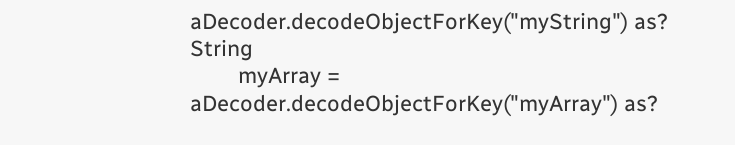aDecoder.decodeObjectForKey("myString") as? String
        myArray = aDecoder.decodeObjectForKey("myArray") as?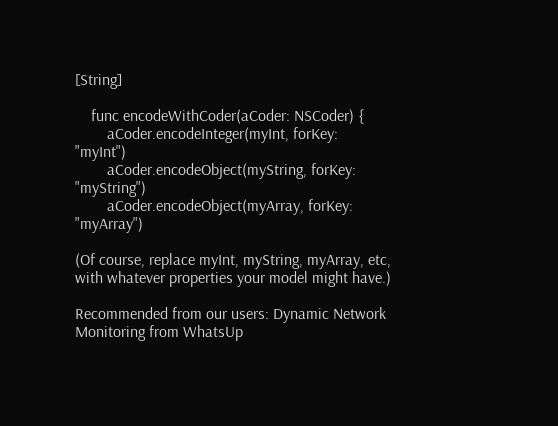[String]

    func encodeWithCoder(aCoder: NSCoder) {
        aCoder.encodeInteger(myInt, forKey: "myInt")
        aCoder.encodeObject(myString, forKey: "myString")
        aCoder.encodeObject(myArray, forKey: "myArray")

(Of course, replace myInt, myString, myArray, etc, with whatever properties your model might have.)

Recommended from our users: Dynamic Network Monitoring from WhatsUp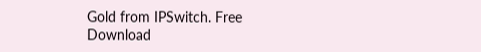Gold from IPSwitch. Free Download